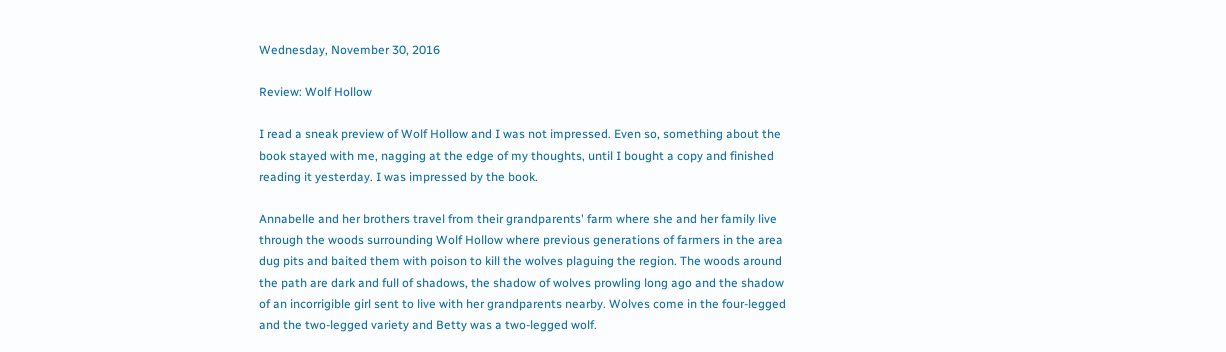Wednesday, November 30, 2016

Review: Wolf Hollow

I read a sneak preview of Wolf Hollow and I was not impressed. Even so, something about the book stayed with me, nagging at the edge of my thoughts, until I bought a copy and finished reading it yesterday. I was impressed by the book.

Annabelle and her brothers travel from their grandparents' farm where she and her family live through the woods surrounding Wolf Hollow where previous generations of farmers in the area dug pits and baited them with poison to kill the wolves plaguing the region. The woods around the path are dark and full of shadows, the shadow of wolves prowling long ago and the shadow of an incorrigible girl sent to live with her grandparents nearby. Wolves come in the four-legged and the two-legged variety and Betty was a two-legged wolf.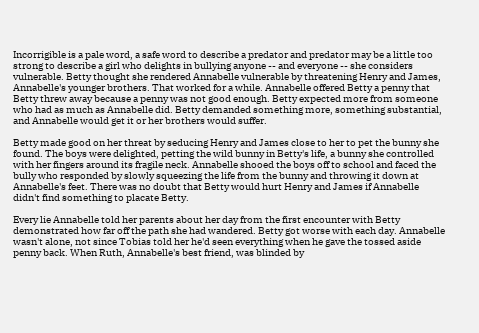Incorrigible is a pale word, a safe word to describe a predator and predator may be a little too strong to describe a girl who delights in bullying anyone -- and everyone -- she considers vulnerable. Betty thought she rendered Annabelle vulnerable by threatening Henry and James, Annabelle's younger brothers. That worked for a while. Annabelle offered Betty a penny that Betty threw away because a penny was not good enough. Betty expected more from someone who had as much as Annabelle did. Betty demanded something more, something substantial, and Annabelle would get it or her brothers would suffer.

Betty made good on her threat by seducing Henry and James close to her to pet the bunny she found. The boys were delighted, petting the wild bunny in Betty's life, a bunny she controlled with her fingers around its fragile neck. Annabelle shooed the boys off to school and faced the bully who responded by slowly squeezing the life from the bunny and throwing it down at Annabelle's feet. There was no doubt that Betty would hurt Henry and James if Annabelle didn't find something to placate Betty.

Every lie Annabelle told her parents about her day from the first encounter with Betty demonstrated how far off the path she had wandered. Betty got worse with each day. Annabelle wasn't alone, not since Tobias told her he'd seen everything when he gave the tossed aside penny back. When Ruth, Annabelle's best friend, was blinded by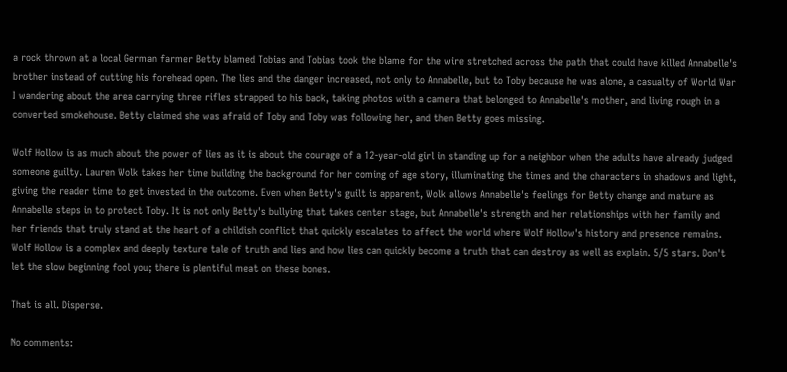a rock thrown at a local German farmer Betty blamed Tobias and Tobias took the blame for the wire stretched across the path that could have killed Annabelle's brother instead of cutting his forehead open. The lies and the danger increased, not only to Annabelle, but to Toby because he was alone, a casualty of World War I wandering about the area carrying three rifles strapped to his back, taking photos with a camera that belonged to Annabelle's mother, and living rough in a converted smokehouse. Betty claimed she was afraid of Toby and Toby was following her, and then Betty goes missing.

Wolf Hollow is as much about the power of lies as it is about the courage of a 12-year-old girl in standing up for a neighbor when the adults have already judged someone guilty. Lauren Wolk takes her time building the background for her coming of age story, illuminating the times and the characters in shadows and light, giving the reader time to get invested in the outcome. Even when Betty's guilt is apparent, Wolk allows Annabelle's feelings for Betty change and mature as Annabelle steps in to protect Toby. It is not only Betty's bullying that takes center stage, but Annabelle's strength and her relationships with her family and her friends that truly stand at the heart of a childish conflict that quickly escalates to affect the world where Wolf Hollow's history and presence remains. Wolf Hollow is a complex and deeply texture tale of truth and lies and how lies can quickly become a truth that can destroy as well as explain. 5/5 stars. Don't let the slow beginning fool you; there is plentiful meat on these bones.

That is all. Disperse.

No comments: